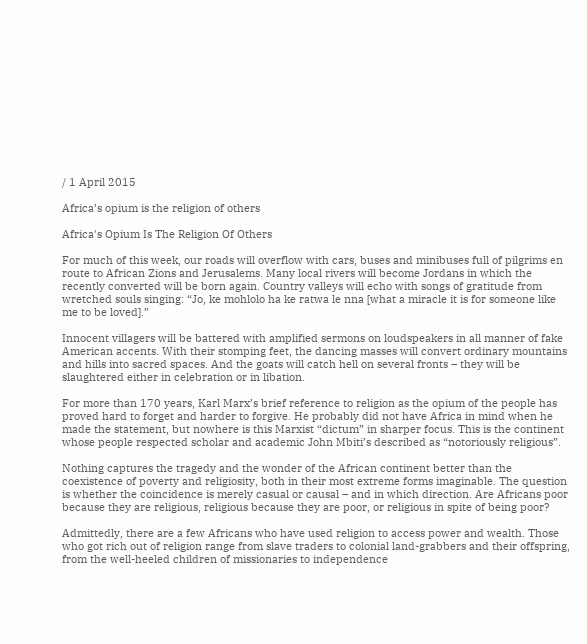/ 1 April 2015

Africa’s opium is the religion of others

Africa's Opium Is The Religion Of Others

For much of this week, our roads will overflow with cars, buses and minibuses full of pilgrims en route to African Zions and Jerusalems. Many local rivers will become Jordans in which the recently converted will be born again. Country valleys will echo with songs of gratitude from wretched souls singing: “Jo, ke mohlolo ha ke ratwa le nna [what a miracle it is for someone like me to be loved].”

Innocent villagers will be battered with amplified sermons on loudspeakers in all manner of fake American accents. With their stomping feet, the dancing masses will convert ordinary mountains and hills into sacred spaces. And the goats will catch hell on several fronts – they will be slaughtered either in celebration or in libation.

For more than 170 years, Karl Marx’s brief reference to religion as the opium of the people has proved hard to forget and harder to forgive. He probably did not have Africa in mind when he made the statement, but nowhere is this Marxist “dictum” in sharper focus. This is the continent whose people respected scholar and academic John Mbiti’s described as “notoriously religious”.

Nothing captures the tragedy and the wonder of the African continent better than the coexistence of poverty and religiosity, both in their most extreme forms imaginable. The question is whether the coincidence is merely casual or causal – and in which direction. Are Africans poor because they are religious, religious because they are poor, or religious in spite of being poor?

Admittedly, there are a few Africans who have used religion to access power and wealth. Those who got rich out of religion range from slave traders to colonial land-grabbers and their offspring, from the well-heeled children of missionaries to independence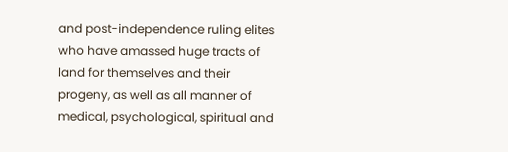and post-independence ruling elites who have amassed huge tracts of land for themselves and their progeny, as well as all manner of medical, psychological, spiritual and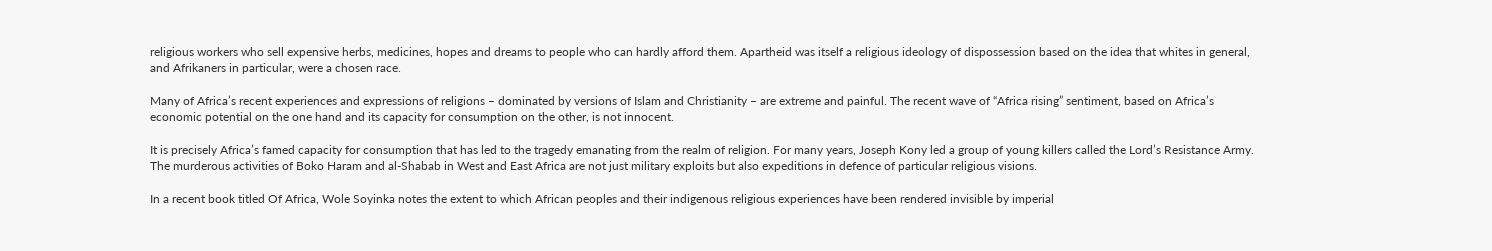religious workers who sell expensive herbs, medicines, hopes and dreams to people who can hardly afford them. Apartheid was itself a religious ideology of dispossession based on the idea that whites in general, and Afrikaners in particular, were a chosen race.

Many of Africa’s recent experiences and expressions of religions – dominated by versions of Islam and Christianity – are extreme and painful. The recent wave of “Africa rising” sentiment, based on Africa’s economic potential on the one hand and its capacity for consumption on the other, is not innocent.

It is precisely Africa’s famed capacity for consumption that has led to the tragedy emanating from the realm of religion. For many years, Joseph Kony led a group of young killers called the Lord’s Resistance Army. The murderous activities of Boko Haram and al-Shabab in West and East Africa are not just military exploits but also expeditions in defence of particular religious visions.

In a recent book titled Of Africa, Wole Soyinka notes the extent to which African peoples and their indigenous religious experiences have been rendered invisible by imperial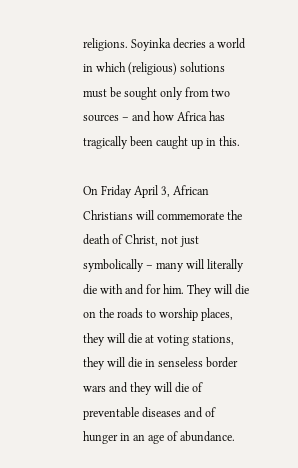religions. Soyinka decries a world in which (religious) solutions must be sought only from two sources – and how Africa has tragically been caught up in this.

On Friday April 3, African Christians will commemorate the death of Christ, not just symbolically – many will literally die with and for him. They will die on the roads to worship places, they will die at voting stations, they will die in senseless border wars and they will die of preventable diseases and of hunger in an age of abundance.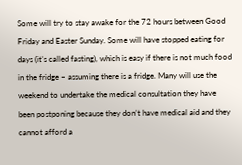Some will try to stay awake for the 72 hours between Good Friday and Easter Sunday. Some will have stopped eating for days (it’s called fasting), which is easy if there is not much food in the fridge – assuming there is a fridge. Many will use the weekend to undertake the medical consultation they have been postponing because they don’t have medical aid and they cannot afford a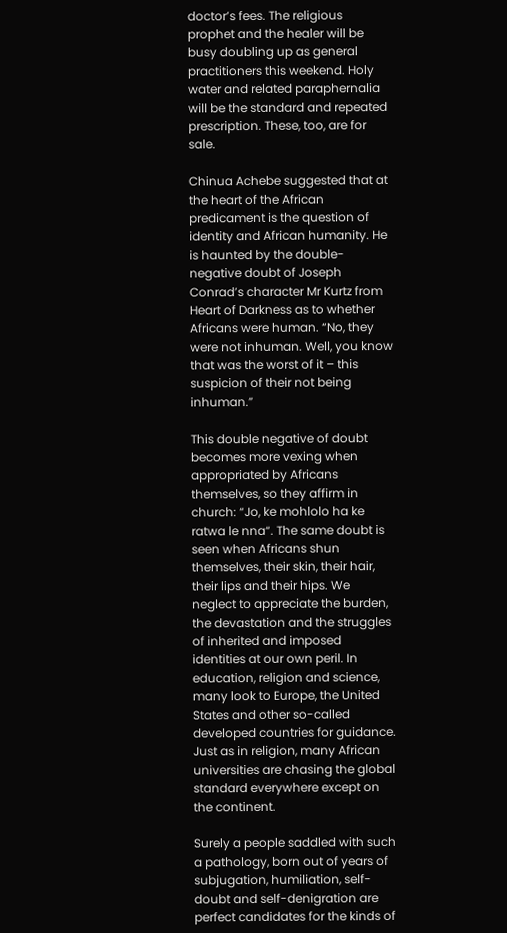doctor’s fees. The religious prophet and the healer will be busy doubling up as general practitioners this weekend. Holy water and related paraphernalia will be the standard and repeated prescription. These, too, are for sale.

Chinua Achebe suggested that at the heart of the African predicament is the question of identity and African humanity. He is haunted by the double-negative doubt of Joseph Conrad’s character Mr Kurtz from Heart of Darkness as to whether Africans were human. “No, they were not inhuman. Well, you know that was the worst of it – this suspicion of their not being inhuman.”

This double negative of doubt becomes more vexing when appropriated by Africans themselves, so they affirm in church: “Jo, ke mohlolo ha ke ratwa le nna“. The same doubt is seen when Africans shun themselves, their skin, their hair, their lips and their hips. We neglect to appreciate the burden, the devastation and the struggles of inherited and imposed identities at our own peril. In education, religion and science, many look to Europe, the United States and other so-called developed countries for guidance. Just as in religion, many African universities are chasing the global standard everywhere except on the continent.

Surely a people saddled with such a pathology, born out of years of subjugation, humiliation, self-doubt and self-denigration are perfect candidates for the kinds of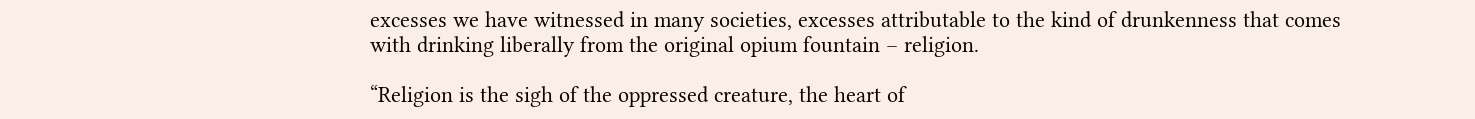excesses we have witnessed in many societies, excesses attributable to the kind of drunkenness that comes with drinking liberally from the original opium fountain – religion.

“Religion is the sigh of the oppressed creature, the heart of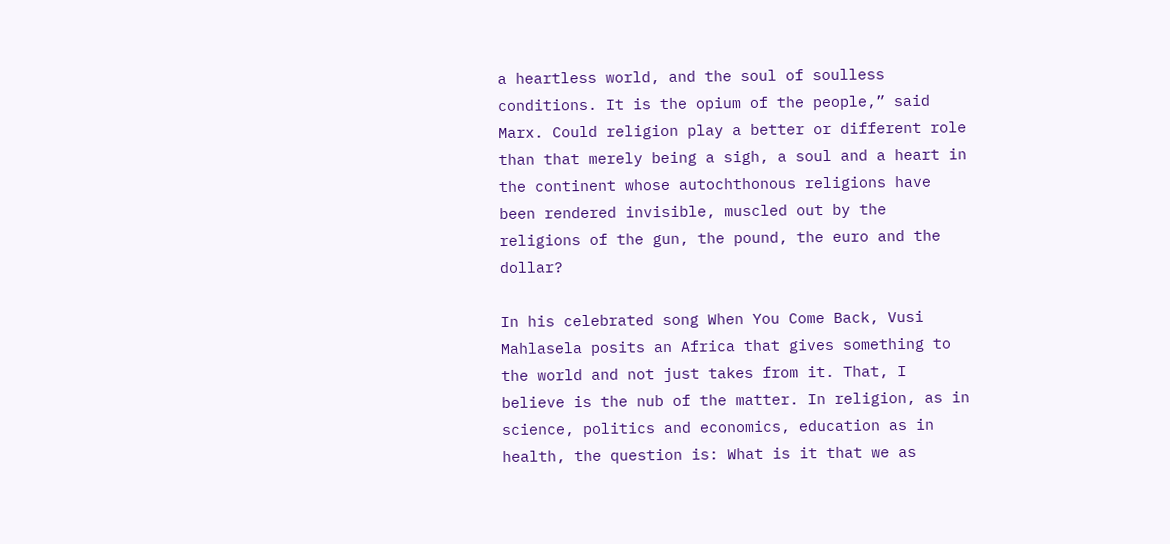a heartless world, and the soul of soulless conditions. It is the opium of the people,” said Marx. Could religion play a better or different role than that merely being a sigh, a soul and a heart in the continent whose autochthonous religions have been rendered invisible, muscled out by the religions of the gun, the pound, the euro and the dollar?

In his celebrated song When You Come Back, Vusi Mahlasela posits an Africa that gives something to the world and not just takes from it. That, I believe is the nub of the matter. In religion, as in science, politics and economics, education as in health, the question is: What is it that we as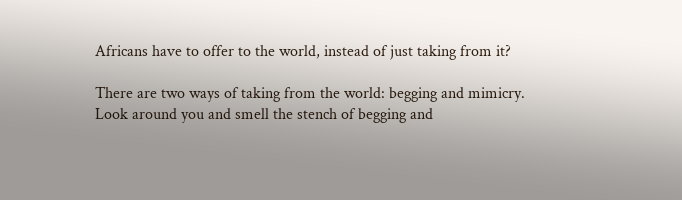Africans have to offer to the world, instead of just taking from it?

There are two ways of taking from the world: begging and mimicry. Look around you and smell the stench of begging and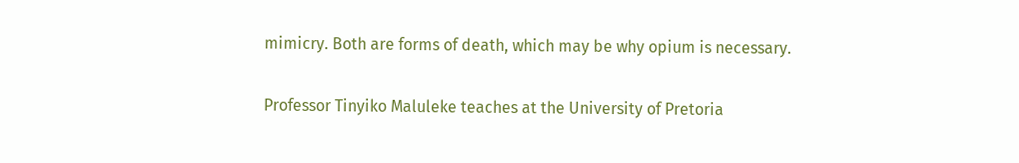mimicry. Both are forms of death, which may be why opium is necessary.

Professor Tinyiko Maluleke teaches at the University of Pretoria